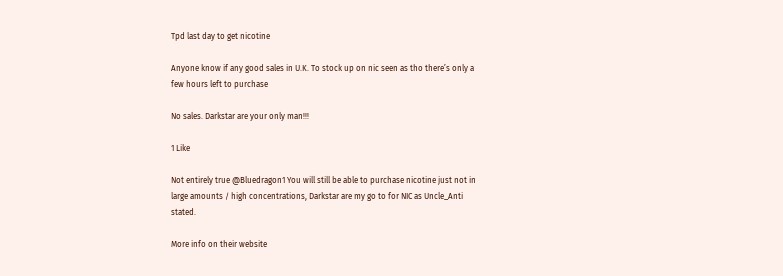Tpd last day to get nicotine

Anyone know if any good sales in U.K. To stock up on nic seen as tho there’s only a few hours left to purchase

No sales. Darkstar are your only man!!!

1 Like

Not entirely true @Bluedragon1 You will still be able to purchase nicotine just not in large amounts / high concentrations, Darkstar are my go to for NIC as Uncle_Anti stated.

More info on their website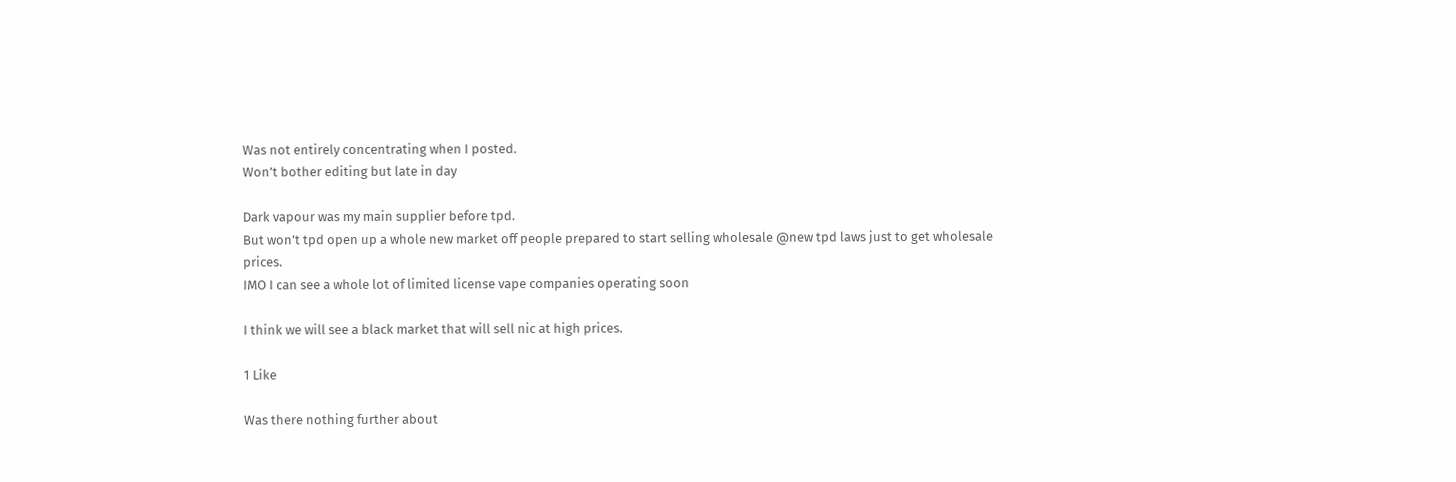Was not entirely concentrating when I posted.
Won’t bother editing but late in day

Dark vapour was my main supplier before tpd.
But won’t tpd open up a whole new market off people prepared to start selling wholesale @new tpd laws just to get wholesale prices.
IMO I can see a whole lot of limited license vape companies operating soon

I think we will see a black market that will sell nic at high prices.

1 Like

Was there nothing further about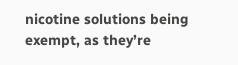nicotine solutions being exempt, as they’re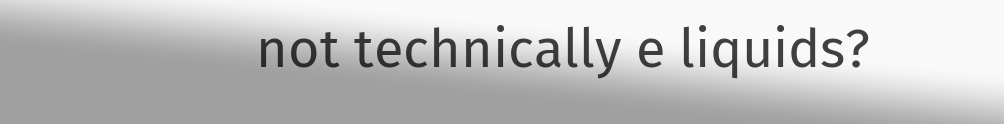not technically e liquids?